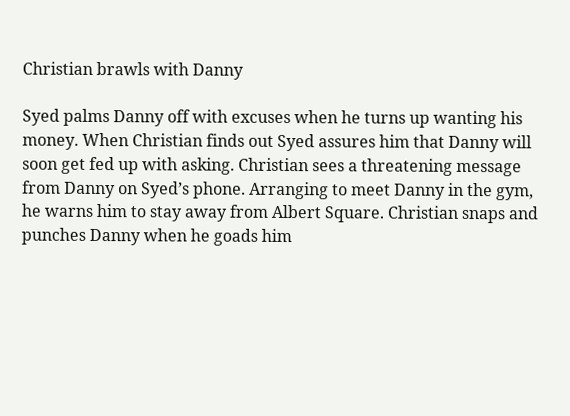Christian brawls with Danny

Syed palms Danny off with excuses when he turns up wanting his money. When Christian finds out Syed assures him that Danny will soon get fed up with asking. Christian sees a threatening message from Danny on Syed’s phone. Arranging to meet Danny in the gym, he warns him to stay away from Albert Square. Christian snaps and punches Danny when he goads him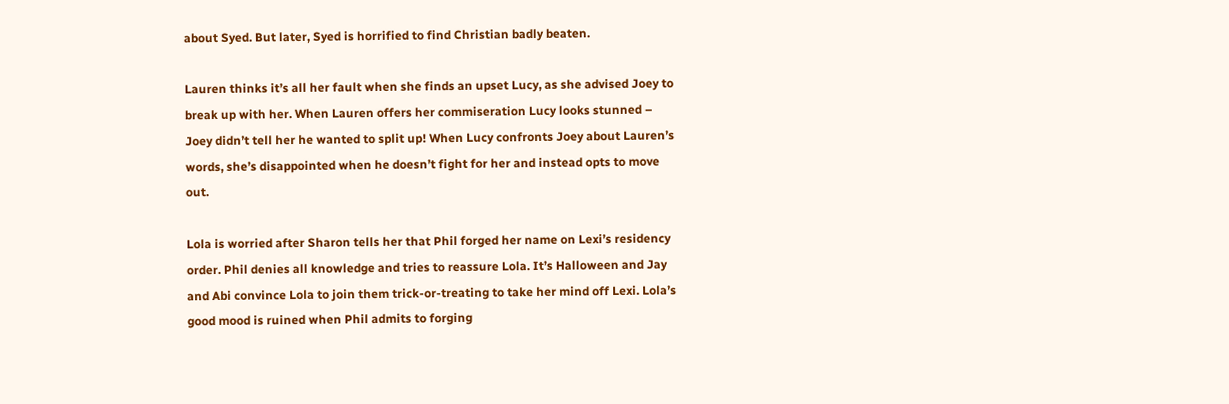about Syed. But later, Syed is horrified to find Christian badly beaten.

Lauren thinks it’s all her fault when she finds an upset Lucy, as she advised Joey to break up with her. When Lauren offers her commiseration Lucy looks stunned – Joey didn’t tell her he wanted to split up! When Lucy confronts Joey about Lauren’s words, she’s disappointed when he doesn’t fight for her and instead opts to move out.

Lola is worried after Sharon tells her that Phil forged her name on Lexi’s residency order. Phil denies all knowledge and tries to reassure Lola. It’s Halloween and Jay and Abi convince Lola to join them trick-or-treating to take her mind off Lexi. Lola’s good mood is ruined when Phil admits to forging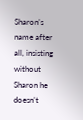Sharon’s name after all, insisting without Sharon he doesn’t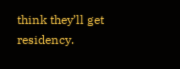think they’ll get residency.